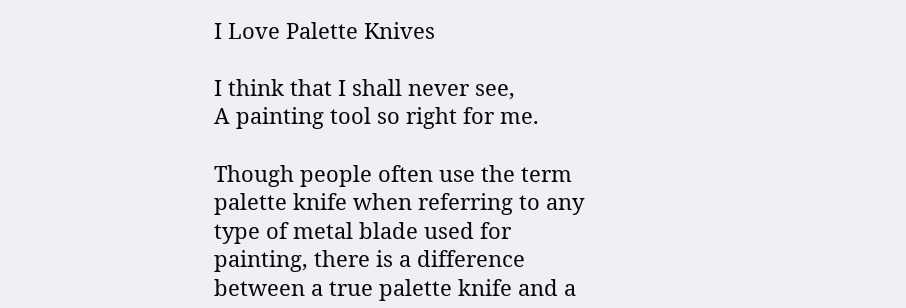I Love Palette Knives

I think that I shall never see,
A painting tool so right for me.

Though people often use the term palette knife when referring to any type of metal blade used for painting, there is a difference between a true palette knife and a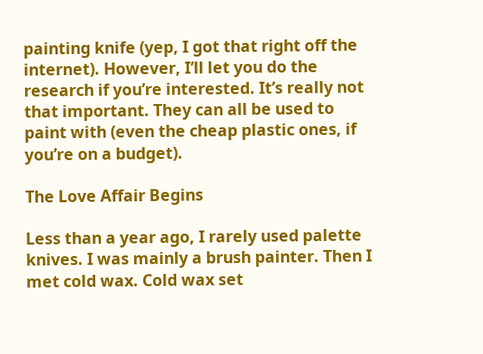painting knife (yep, I got that right off the internet). However, I’ll let you do the research if you’re interested. It’s really not that important. They can all be used to paint with (even the cheap plastic ones, if you’re on a budget).

The Love Affair Begins

Less than a year ago, I rarely used palette knives. I was mainly a brush painter. Then I met cold wax. Cold wax set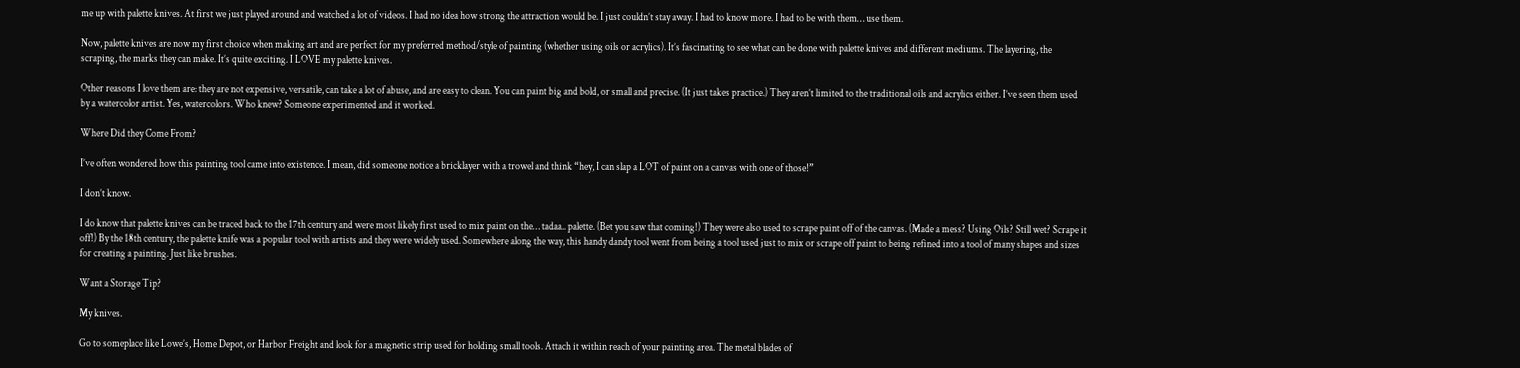me up with palette knives. At first we just played around and watched a lot of videos. I had no idea how strong the attraction would be. I just couldn’t stay away. I had to know more. I had to be with them… use them.

Now, palette knives are now my first choice when making art and are perfect for my preferred method/style of painting (whether using oils or acrylics). It’s fascinating to see what can be done with palette knives and different mediums. The layering, the scraping, the marks they can make. It’s quite exciting. I LOVE my palette knives.

Other reasons I love them are: they are not expensive, versatile, can take a lot of abuse, and are easy to clean. You can paint big and bold, or small and precise. (It just takes practice.) They aren’t limited to the traditional oils and acrylics either. I’ve seen them used by a watercolor artist. Yes, watercolors. Who knew? Someone experimented and it worked.

Where Did they Come From?

I’ve often wondered how this painting tool came into existence. I mean, did someone notice a bricklayer with a trowel and think “hey, I can slap a LOT of paint on a canvas with one of those!”

I don’t know.

I do know that palette knives can be traced back to the 17th century and were most likely first used to mix paint on the… tadaa.. palette. (Bet you saw that coming!) They were also used to scrape paint off of the canvas. (Made a mess? Using Oils? Still wet? Scrape it off!) By the 18th century, the palette knife was a popular tool with artists and they were widely used. Somewhere along the way, this handy dandy tool went from being a tool used just to mix or scrape off paint to being refined into a tool of many shapes and sizes for creating a painting. Just like brushes.

Want a Storage Tip?

My knives.

Go to someplace like Lowe’s, Home Depot, or Harbor Freight and look for a magnetic strip used for holding small tools. Attach it within reach of your painting area. The metal blades of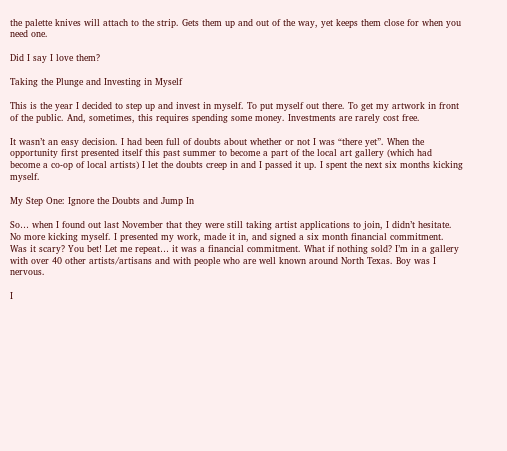the palette knives will attach to the strip. Gets them up and out of the way, yet keeps them close for when you need one.

Did I say I love them?

Taking the Plunge and Investing in Myself

This is the year I decided to step up and invest in myself. To put myself out there. To get my artwork in front of the public. And, sometimes, this requires spending some money. Investments are rarely cost free.

It wasn’t an easy decision. I had been full of doubts about whether or not I was “there yet”. When the opportunity first presented itself this past summer to become a part of the local art gallery (which had become a co-op of local artists) I let the doubts creep in and I passed it up. I spent the next six months kicking myself.

My Step One: Ignore the Doubts and Jump In

So… when I found out last November that they were still taking artist applications to join, I didn’t hesitate. No more kicking myself. I presented my work, made it in, and signed a six month financial commitment. Was it scary? You bet! Let me repeat… it was a financial commitment. What if nothing sold? I’m in a gallery with over 40 other artists/artisans and with people who are well known around North Texas. Boy was I nervous.

I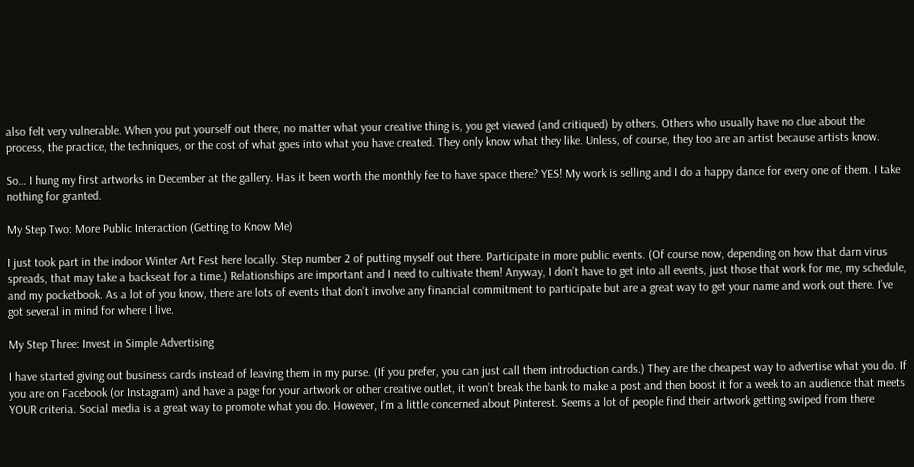also felt very vulnerable. When you put yourself out there, no matter what your creative thing is, you get viewed (and critiqued) by others. Others who usually have no clue about the process, the practice, the techniques, or the cost of what goes into what you have created. They only know what they like. Unless, of course, they too are an artist because artists know.

So… I hung my first artworks in December at the gallery. Has it been worth the monthly fee to have space there? YES! My work is selling and I do a happy dance for every one of them. I take nothing for granted.

My Step Two: More Public Interaction (Getting to Know Me)

I just took part in the indoor Winter Art Fest here locally. Step number 2 of putting myself out there. Participate in more public events. (Of course now, depending on how that darn virus spreads, that may take a backseat for a time.) Relationships are important and I need to cultivate them! Anyway, I don’t have to get into all events, just those that work for me, my schedule, and my pocketbook. As a lot of you know, there are lots of events that don’t involve any financial commitment to participate but are a great way to get your name and work out there. I’ve got several in mind for where I live.

My Step Three: Invest in Simple Advertising

I have started giving out business cards instead of leaving them in my purse. (If you prefer, you can just call them introduction cards.) They are the cheapest way to advertise what you do. If you are on Facebook (or Instagram) and have a page for your artwork or other creative outlet, it won’t break the bank to make a post and then boost it for a week to an audience that meets YOUR criteria. Social media is a great way to promote what you do. However, I’m a little concerned about Pinterest. Seems a lot of people find their artwork getting swiped from there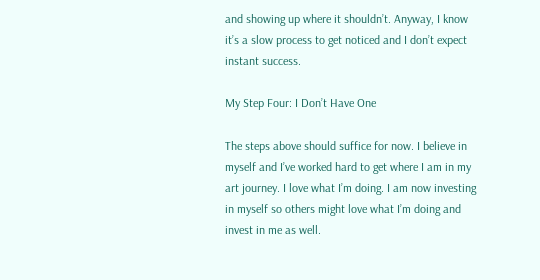and showing up where it shouldn’t. Anyway, I know it’s a slow process to get noticed and I don’t expect instant success.

My Step Four: I Don’t Have One

The steps above should suffice for now. I believe in myself and I’ve worked hard to get where I am in my art journey. I love what I’m doing. I am now investing in myself so others might love what I’m doing and invest in me as well.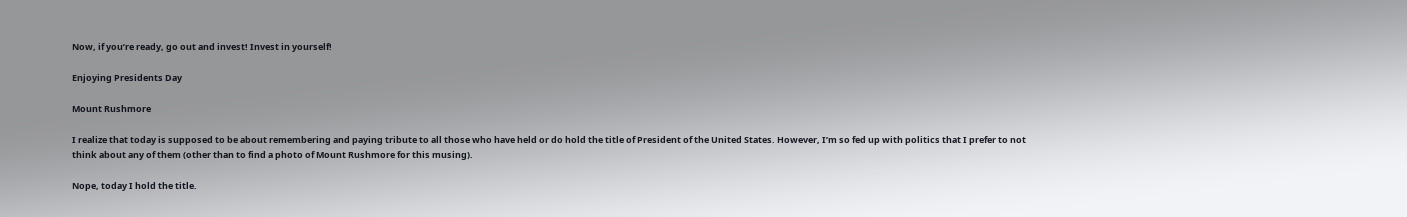Now, if you’re ready, go out and invest! Invest in yourself!

Enjoying Presidents Day

Mount Rushmore

I realize that today is supposed to be about remembering and paying tribute to all those who have held or do hold the title of President of the United States. However, I’m so fed up with politics that I prefer to not think about any of them (other than to find a photo of Mount Rushmore for this musing).

Nope, today I hold the title.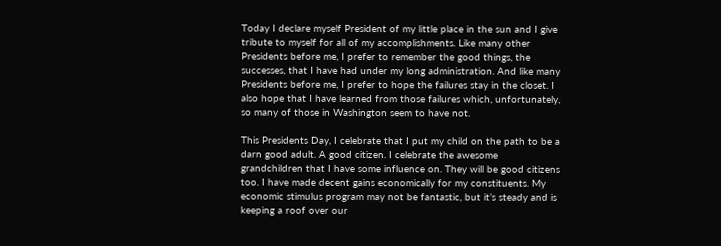Today I declare myself President of my little place in the sun and I give tribute to myself for all of my accomplishments. Like many other Presidents before me, I prefer to remember the good things, the successes, that I have had under my long administration. And like many Presidents before me, I prefer to hope the failures stay in the closet. I also hope that I have learned from those failures which, unfortunately, so many of those in Washington seem to have not.

This Presidents Day, I celebrate that I put my child on the path to be a darn good adult. A good citizen. I celebrate the awesome grandchildren that I have some influence on. They will be good citizens too. I have made decent gains economically for my constituents. My economic stimulus program may not be fantastic, but it’s steady and is keeping a roof over our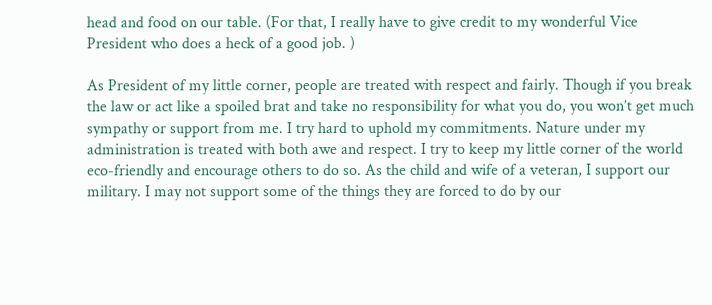head and food on our table. (For that, I really have to give credit to my wonderful Vice President who does a heck of a good job. )

As President of my little corner, people are treated with respect and fairly. Though if you break the law or act like a spoiled brat and take no responsibility for what you do, you won’t get much sympathy or support from me. I try hard to uphold my commitments. Nature under my administration is treated with both awe and respect. I try to keep my little corner of the world eco-friendly and encourage others to do so. As the child and wife of a veteran, I support our military. I may not support some of the things they are forced to do by our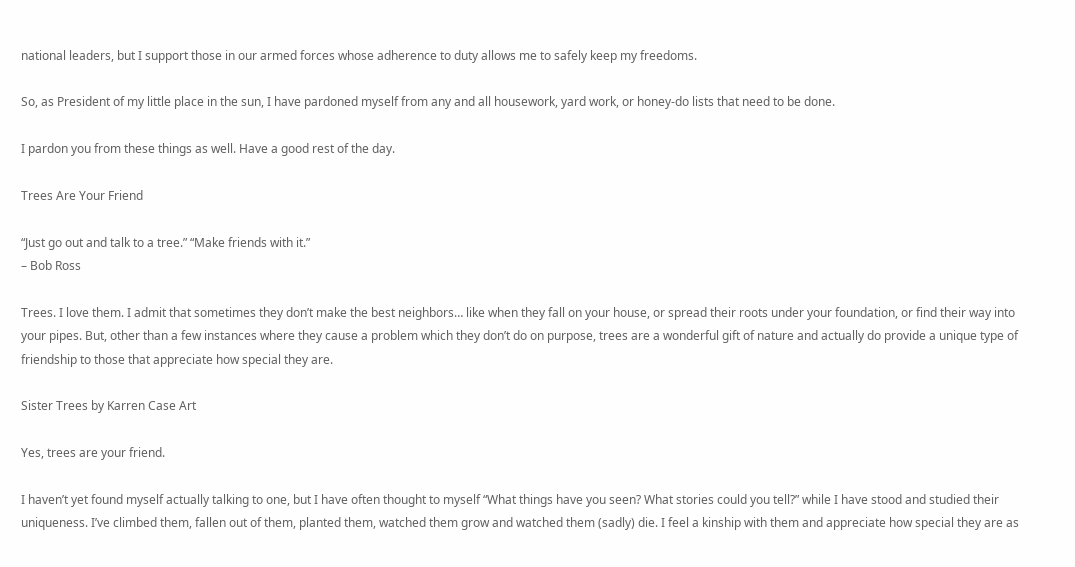national leaders, but I support those in our armed forces whose adherence to duty allows me to safely keep my freedoms.

So, as President of my little place in the sun, I have pardoned myself from any and all housework, yard work, or honey-do lists that need to be done.

I pardon you from these things as well. Have a good rest of the day.

Trees Are Your Friend

“Just go out and talk to a tree.” “Make friends with it.”
– Bob Ross

Trees. I love them. I admit that sometimes they don’t make the best neighbors… like when they fall on your house, or spread their roots under your foundation, or find their way into your pipes. But, other than a few instances where they cause a problem which they don’t do on purpose, trees are a wonderful gift of nature and actually do provide a unique type of friendship to those that appreciate how special they are.

Sister Trees by Karren Case Art

Yes, trees are your friend.

I haven’t yet found myself actually talking to one, but I have often thought to myself “What things have you seen? What stories could you tell?” while I have stood and studied their uniqueness. I’ve climbed them, fallen out of them, planted them, watched them grow and watched them (sadly) die. I feel a kinship with them and appreciate how special they are as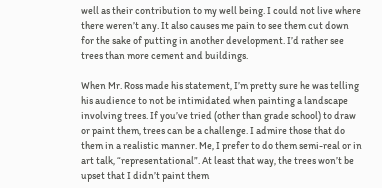well as their contribution to my well being. I could not live where there weren’t any. It also causes me pain to see them cut down for the sake of putting in another development. I’d rather see trees than more cement and buildings.

When Mr. Ross made his statement, I’m pretty sure he was telling his audience to not be intimidated when painting a landscape involving trees. If you’ve tried (other than grade school) to draw or paint them, trees can be a challenge. I admire those that do them in a realistic manner. Me, I prefer to do them semi-real or in art talk, “representational”. At least that way, the trees won’t be upset that I didn’t paint them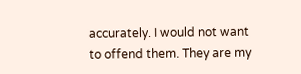accurately. I would not want to offend them. They are my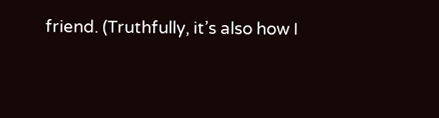friend. (Truthfully, it’s also how I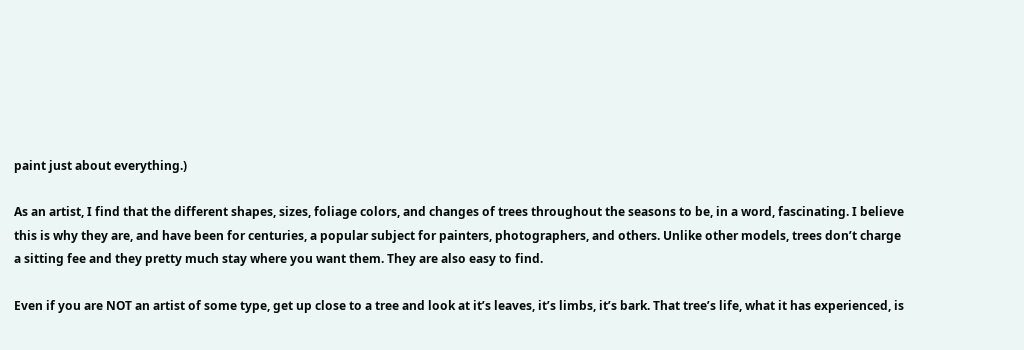paint just about everything.)

As an artist, I find that the different shapes, sizes, foliage colors, and changes of trees throughout the seasons to be, in a word, fascinating. I believe this is why they are, and have been for centuries, a popular subject for painters, photographers, and others. Unlike other models, trees don’t charge a sitting fee and they pretty much stay where you want them. They are also easy to find.

Even if you are NOT an artist of some type, get up close to a tree and look at it’s leaves, it’s limbs, it’s bark. That tree’s life, what it has experienced, is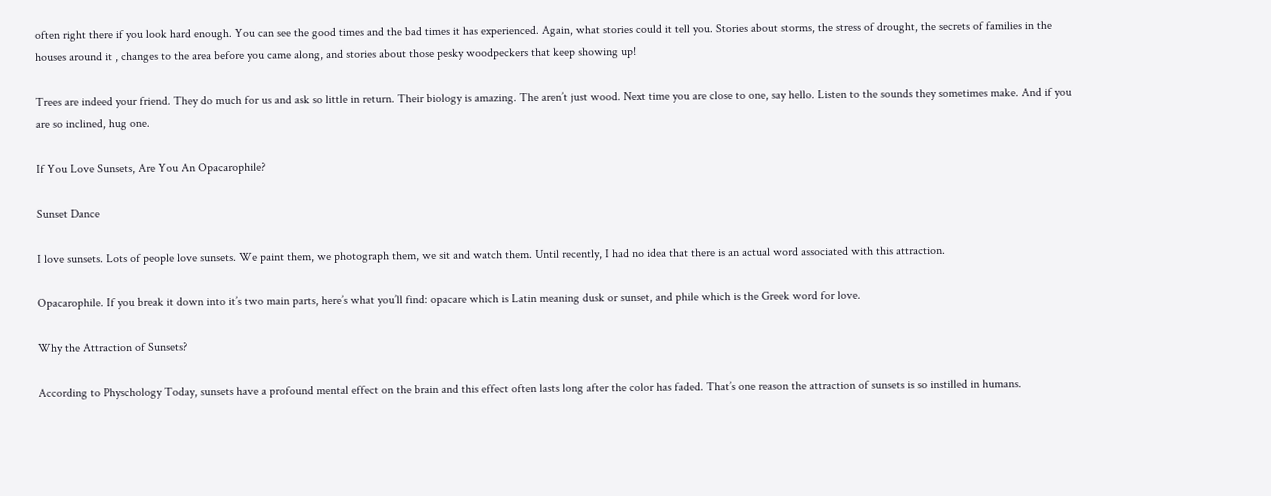often right there if you look hard enough. You can see the good times and the bad times it has experienced. Again, what stories could it tell you. Stories about storms, the stress of drought, the secrets of families in the houses around it , changes to the area before you came along, and stories about those pesky woodpeckers that keep showing up!

Trees are indeed your friend. They do much for us and ask so little in return. Their biology is amazing. The aren’t just wood. Next time you are close to one, say hello. Listen to the sounds they sometimes make. And if you are so inclined, hug one.

If You Love Sunsets, Are You An Opacarophile?

Sunset Dance

I love sunsets. Lots of people love sunsets. We paint them, we photograph them, we sit and watch them. Until recently, I had no idea that there is an actual word associated with this attraction.

Opacarophile. If you break it down into it’s two main parts, here’s what you’ll find: opacare which is Latin meaning dusk or sunset, and phile which is the Greek word for love.

Why the Attraction of Sunsets?

According to Physchology Today, sunsets have a profound mental effect on the brain and this effect often lasts long after the color has faded. That’s one reason the attraction of sunsets is so instilled in humans.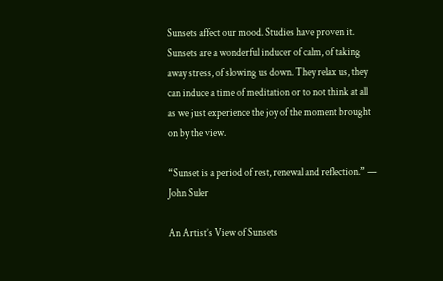Sunsets affect our mood. Studies have proven it. Sunsets are a wonderful inducer of calm, of taking away stress, of slowing us down. They relax us, they can induce a time of meditation or to not think at all as we just experience the joy of the moment brought on by the view.

“Sunset is a period of rest, renewal and reflection.” — John Suler

An Artist’s View of Sunsets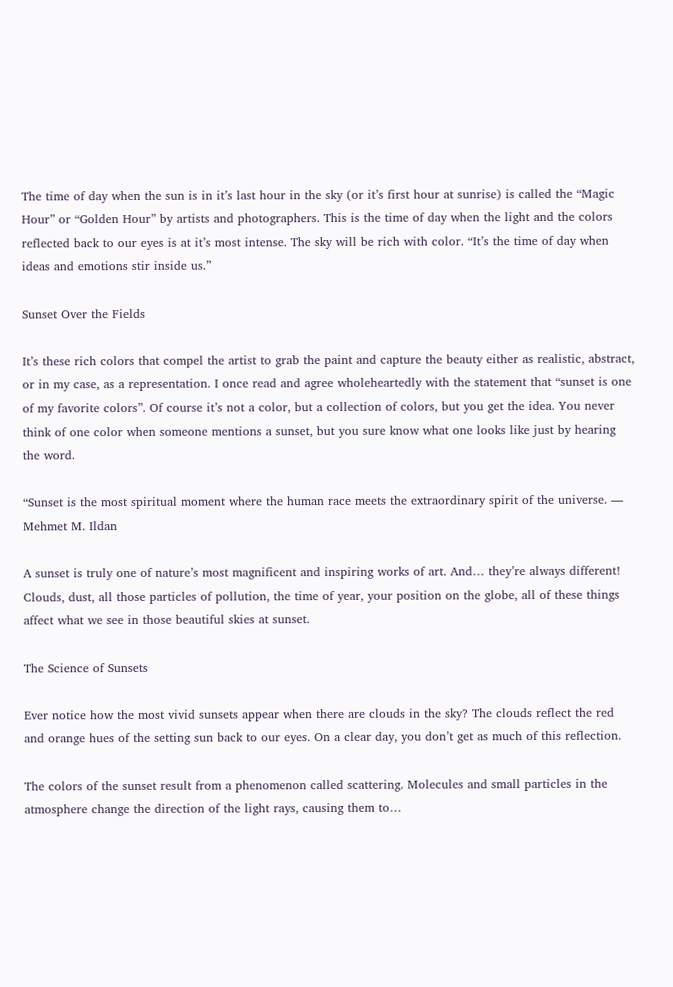The time of day when the sun is in it’s last hour in the sky (or it’s first hour at sunrise) is called the “Magic Hour” or “Golden Hour” by artists and photographers. This is the time of day when the light and the colors reflected back to our eyes is at it’s most intense. The sky will be rich with color. “It’s the time of day when ideas and emotions stir inside us.”

Sunset Over the Fields

It’s these rich colors that compel the artist to grab the paint and capture the beauty either as realistic, abstract, or in my case, as a representation. I once read and agree wholeheartedly with the statement that “sunset is one of my favorite colors”. Of course it’s not a color, but a collection of colors, but you get the idea. You never think of one color when someone mentions a sunset, but you sure know what one looks like just by hearing the word.

“Sunset is the most spiritual moment where the human race meets the extraordinary spirit of the universe. — Mehmet M. Ildan

A sunset is truly one of nature’s most magnificent and inspiring works of art. And… they’re always different! Clouds, dust, all those particles of pollution, the time of year, your position on the globe, all of these things affect what we see in those beautiful skies at sunset.

The Science of Sunsets

Ever notice how the most vivid sunsets appear when there are clouds in the sky? The clouds reflect the red and orange hues of the setting sun back to our eyes. On a clear day, you don’t get as much of this reflection.

The colors of the sunset result from a phenomenon called scattering. Molecules and small particles in the atmosphere change the direction of the light rays, causing them to…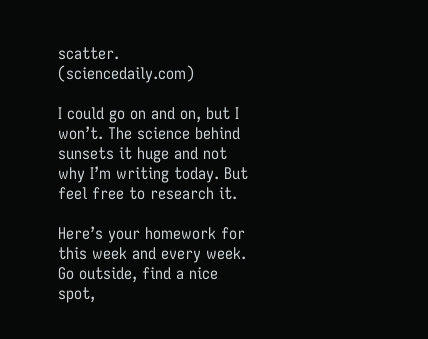scatter. (sciencedaily.com)

I could go on and on, but I won’t. The science behind sunsets it huge and not why I’m writing today. But feel free to research it.

Here’s your homework for this week and every week. Go outside, find a nice spot,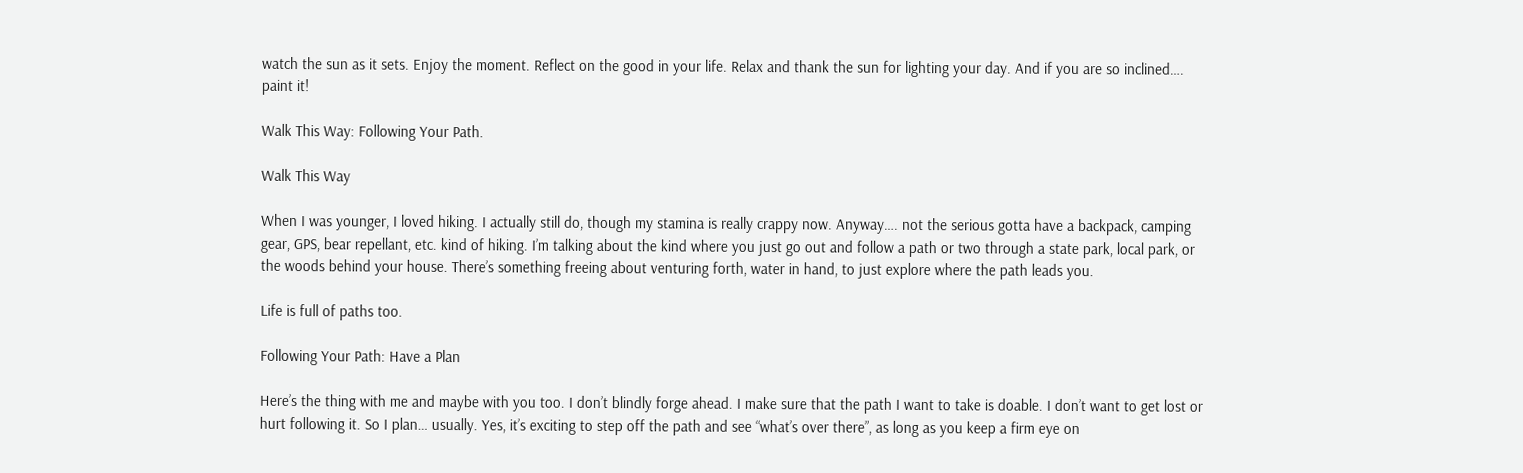watch the sun as it sets. Enjoy the moment. Reflect on the good in your life. Relax and thank the sun for lighting your day. And if you are so inclined…. paint it!

Walk This Way: Following Your Path.

Walk This Way

When I was younger, I loved hiking. I actually still do, though my stamina is really crappy now. Anyway…. not the serious gotta have a backpack, camping gear, GPS, bear repellant, etc. kind of hiking. I’m talking about the kind where you just go out and follow a path or two through a state park, local park, or the woods behind your house. There’s something freeing about venturing forth, water in hand, to just explore where the path leads you.

Life is full of paths too.

Following Your Path: Have a Plan

Here’s the thing with me and maybe with you too. I don’t blindly forge ahead. I make sure that the path I want to take is doable. I don’t want to get lost or hurt following it. So I plan… usually. Yes, it’s exciting to step off the path and see “what’s over there”, as long as you keep a firm eye on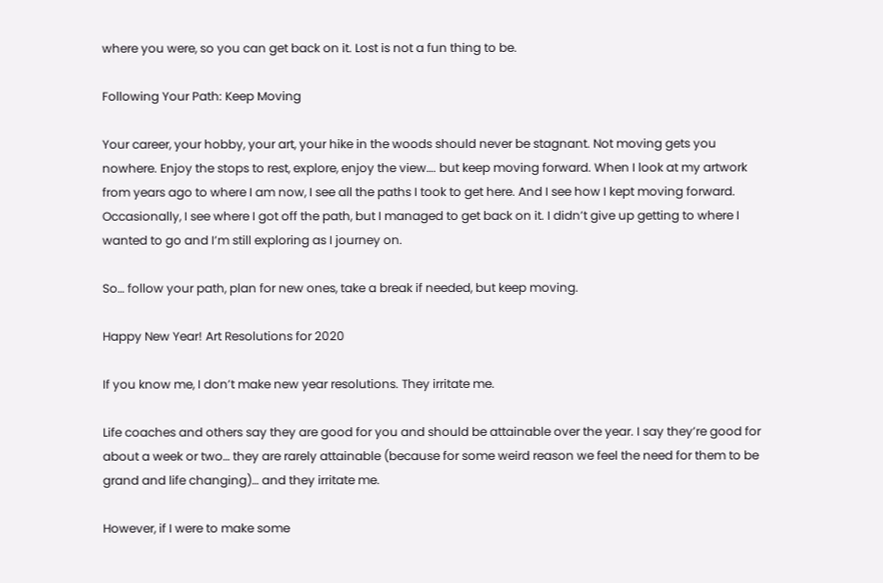where you were, so you can get back on it. Lost is not a fun thing to be.

Following Your Path: Keep Moving

Your career, your hobby, your art, your hike in the woods should never be stagnant. Not moving gets you nowhere. Enjoy the stops to rest, explore, enjoy the view…. but keep moving forward. When I look at my artwork from years ago to where I am now, I see all the paths I took to get here. And I see how I kept moving forward. Occasionally, I see where I got off the path, but I managed to get back on it. I didn’t give up getting to where I wanted to go and I’m still exploring as I journey on.

So… follow your path, plan for new ones, take a break if needed, but keep moving.

Happy New Year! Art Resolutions for 2020

If you know me, I don’t make new year resolutions. They irritate me.

Life coaches and others say they are good for you and should be attainable over the year. I say they’re good for about a week or two… they are rarely attainable (because for some weird reason we feel the need for them to be grand and life changing)… and they irritate me.

However, if I were to make some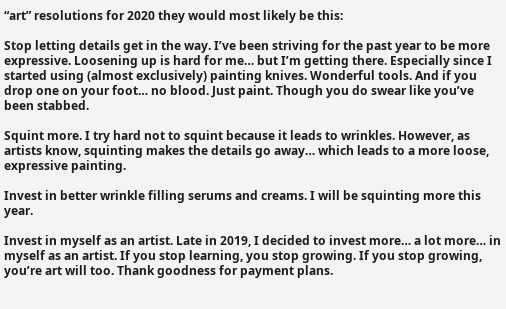“art” resolutions for 2020 they would most likely be this:

Stop letting details get in the way. I’ve been striving for the past year to be more expressive. Loosening up is hard for me… but I’m getting there. Especially since I started using (almost exclusively) painting knives. Wonderful tools. And if you drop one on your foot… no blood. Just paint. Though you do swear like you’ve been stabbed.

Squint more. I try hard not to squint because it leads to wrinkles. However, as artists know, squinting makes the details go away… which leads to a more loose, expressive painting.

Invest in better wrinkle filling serums and creams. I will be squinting more this year.

Invest in myself as an artist. Late in 2019, I decided to invest more… a lot more… in myself as an artist. If you stop learning, you stop growing. If you stop growing, you’re art will too. Thank goodness for payment plans.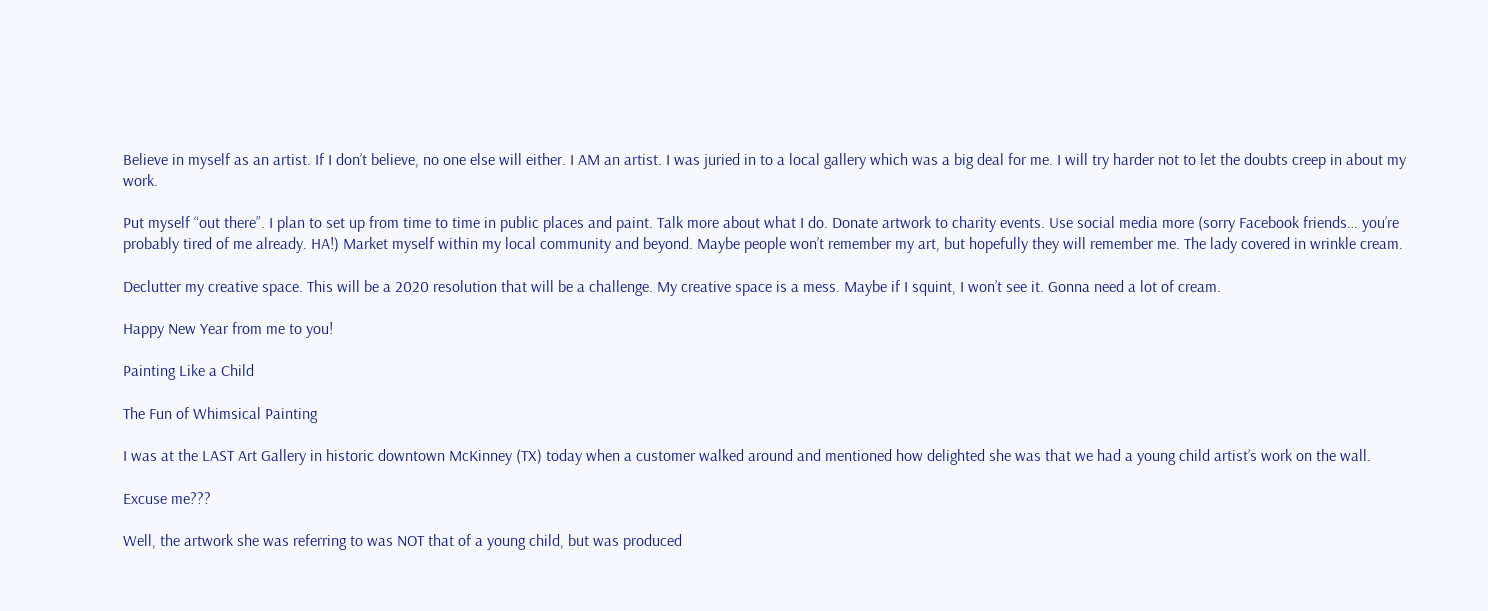Believe in myself as an artist. If I don’t believe, no one else will either. I AM an artist. I was juried in to a local gallery which was a big deal for me. I will try harder not to let the doubts creep in about my work.

Put myself “out there”. I plan to set up from time to time in public places and paint. Talk more about what I do. Donate artwork to charity events. Use social media more (sorry Facebook friends… you’re probably tired of me already. HA!) Market myself within my local community and beyond. Maybe people won’t remember my art, but hopefully they will remember me. The lady covered in wrinkle cream.

Declutter my creative space. This will be a 2020 resolution that will be a challenge. My creative space is a mess. Maybe if I squint, I won’t see it. Gonna need a lot of cream.

Happy New Year from me to you!

Painting Like a Child

The Fun of Whimsical Painting

I was at the LAST Art Gallery in historic downtown McKinney (TX) today when a customer walked around and mentioned how delighted she was that we had a young child artist’s work on the wall.

Excuse me???

Well, the artwork she was referring to was NOT that of a young child, but was produced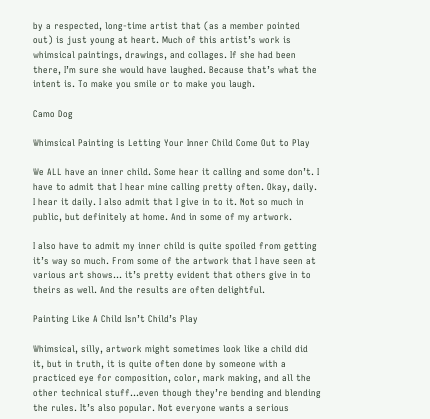by a respected, long-time artist that (as a member pointed out) is just young at heart. Much of this artist’s work is whimsical paintings, drawings, and collages. If she had been there, I’m sure she would have laughed. Because that’s what the intent is. To make you smile or to make you laugh.

Camo Dog

Whimsical Painting is Letting Your Inner Child Come Out to Play

We ALL have an inner child. Some hear it calling and some don’t. I have to admit that I hear mine calling pretty often. Okay, daily. I hear it daily. I also admit that I give in to it. Not so much in public, but definitely at home. And in some of my artwork.

I also have to admit my inner child is quite spoiled from getting it’s way so much. From some of the artwork that I have seen at various art shows… it’s pretty evident that others give in to theirs as well. And the results are often delightful.

Painting Like A Child Isn’t Child’s Play

Whimsical, silly, artwork might sometimes look like a child did it, but in truth, it is quite often done by someone with a practiced eye for composition, color, mark making, and all the other technical stuff…even though they’re bending and blending the rules. It’s also popular. Not everyone wants a serious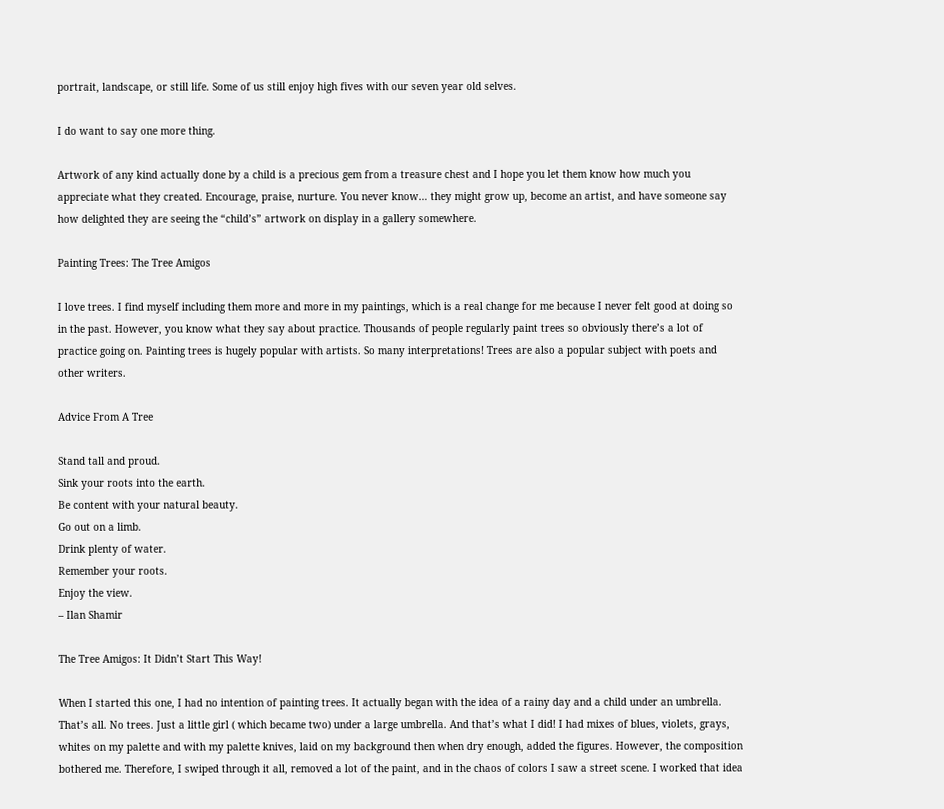portrait, landscape, or still life. Some of us still enjoy high fives with our seven year old selves.

I do want to say one more thing.

Artwork of any kind actually done by a child is a precious gem from a treasure chest and I hope you let them know how much you appreciate what they created. Encourage, praise, nurture. You never know… they might grow up, become an artist, and have someone say how delighted they are seeing the “child’s” artwork on display in a gallery somewhere.

Painting Trees: The Tree Amigos

I love trees. I find myself including them more and more in my paintings, which is a real change for me because I never felt good at doing so in the past. However, you know what they say about practice. Thousands of people regularly paint trees so obviously there’s a lot of practice going on. Painting trees is hugely popular with artists. So many interpretations! Trees are also a popular subject with poets and other writers.

Advice From A Tree

Stand tall and proud.
Sink your roots into the earth.
Be content with your natural beauty.
Go out on a limb.
Drink plenty of water.
Remember your roots.
Enjoy the view.
– Ilan Shamir

The Tree Amigos: It Didn’t Start This Way!

When I started this one, I had no intention of painting trees. It actually began with the idea of a rainy day and a child under an umbrella. That’s all. No trees. Just a little girl ( which became two) under a large umbrella. And that’s what I did! I had mixes of blues, violets, grays, whites on my palette and with my palette knives, laid on my background then when dry enough, added the figures. However, the composition bothered me. Therefore, I swiped through it all, removed a lot of the paint, and in the chaos of colors I saw a street scene. I worked that idea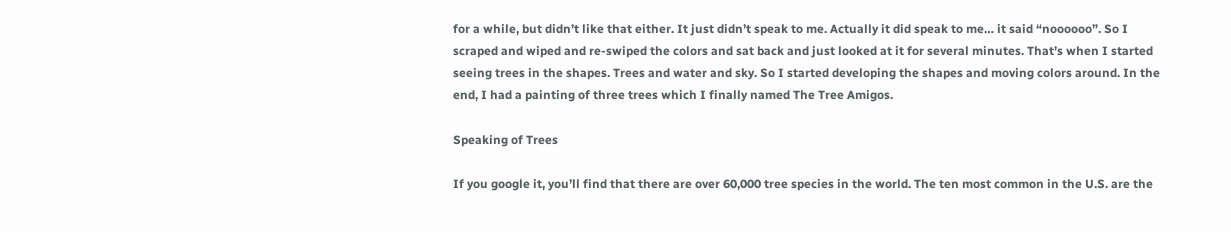for a while, but didn’t like that either. It just didn’t speak to me. Actually it did speak to me… it said “noooooo”. So I scraped and wiped and re-swiped the colors and sat back and just looked at it for several minutes. That’s when I started seeing trees in the shapes. Trees and water and sky. So I started developing the shapes and moving colors around. In the end, I had a painting of three trees which I finally named The Tree Amigos.

Speaking of Trees

If you google it, you’ll find that there are over 60,000 tree species in the world. The ten most common in the U.S. are the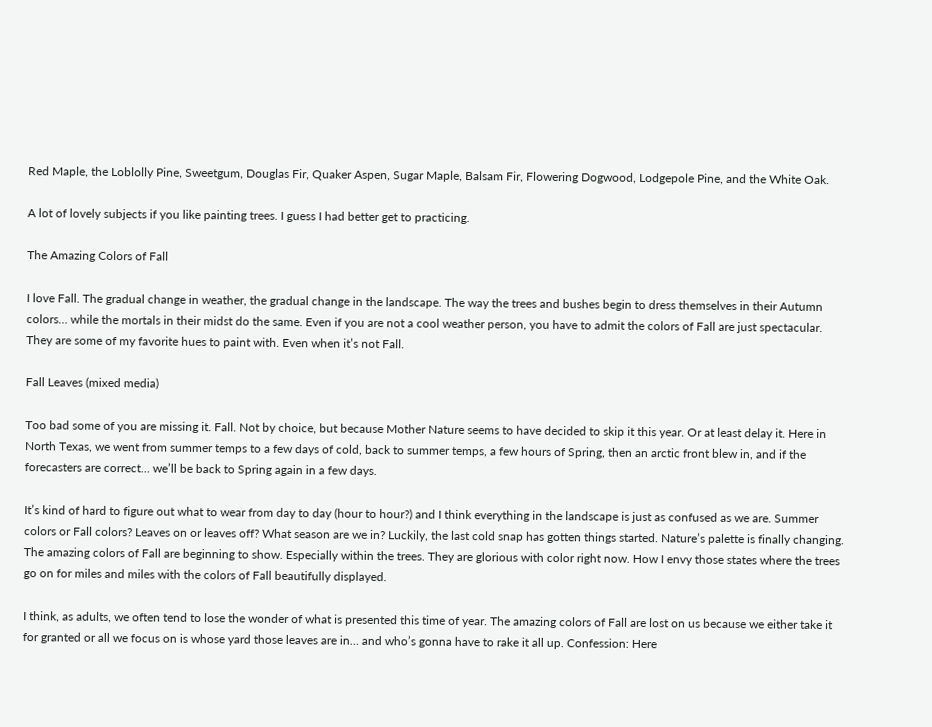Red Maple, the Loblolly Pine, Sweetgum, Douglas Fir, Quaker Aspen, Sugar Maple, Balsam Fir, Flowering Dogwood, Lodgepole Pine, and the White Oak.

A lot of lovely subjects if you like painting trees. I guess I had better get to practicing.

The Amazing Colors of Fall

I love Fall. The gradual change in weather, the gradual change in the landscape. The way the trees and bushes begin to dress themselves in their Autumn colors… while the mortals in their midst do the same. Even if you are not a cool weather person, you have to admit the colors of Fall are just spectacular. They are some of my favorite hues to paint with. Even when it’s not Fall.

Fall Leaves (mixed media)

Too bad some of you are missing it. Fall. Not by choice, but because Mother Nature seems to have decided to skip it this year. Or at least delay it. Here in North Texas, we went from summer temps to a few days of cold, back to summer temps, a few hours of Spring, then an arctic front blew in, and if the forecasters are correct… we’ll be back to Spring again in a few days.

It’s kind of hard to figure out what to wear from day to day (hour to hour?) and I think everything in the landscape is just as confused as we are. Summer colors or Fall colors? Leaves on or leaves off? What season are we in? Luckily, the last cold snap has gotten things started. Nature’s palette is finally changing. The amazing colors of Fall are beginning to show. Especially within the trees. They are glorious with color right now. How I envy those states where the trees go on for miles and miles with the colors of Fall beautifully displayed.

I think, as adults, we often tend to lose the wonder of what is presented this time of year. The amazing colors of Fall are lost on us because we either take it for granted or all we focus on is whose yard those leaves are in… and who’s gonna have to rake it all up. Confession: Here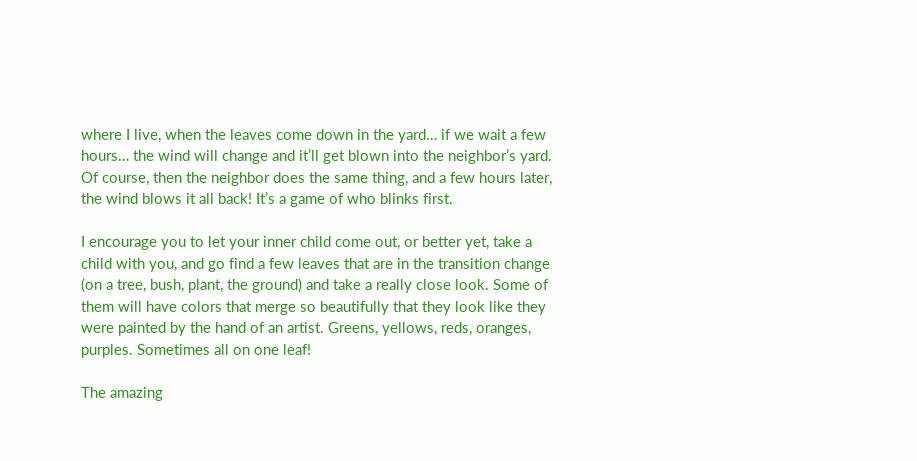where I live, when the leaves come down in the yard… if we wait a few hours… the wind will change and it’ll get blown into the neighbor’s yard. Of course, then the neighbor does the same thing, and a few hours later, the wind blows it all back! It’s a game of who blinks first.

I encourage you to let your inner child come out, or better yet, take a child with you, and go find a few leaves that are in the transition change (on a tree, bush, plant, the ground) and take a really close look. Some of them will have colors that merge so beautifully that they look like they were painted by the hand of an artist. Greens, yellows, reds, oranges, purples. Sometimes all on one leaf!

The amazing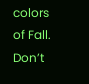colors of Fall. Don’t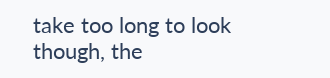take too long to look though, the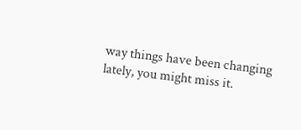way things have been changing lately, you might miss it.